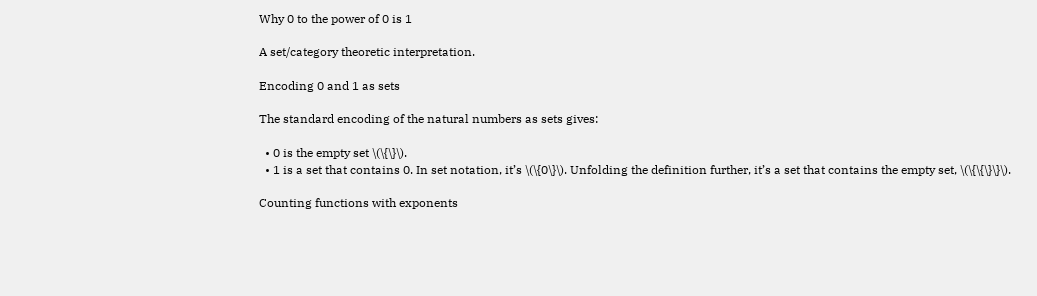Why 0 to the power of 0 is 1

A set/category theoretic interpretation.

Encoding 0 and 1 as sets

The standard encoding of the natural numbers as sets gives:

  • 0 is the empty set \(\{\}\).
  • 1 is a set that contains 0. In set notation, it’s \(\{0\}\). Unfolding the definition further, it’s a set that contains the empty set, \(\{\{\}\}\).

Counting functions with exponents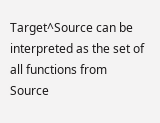Target^Source can be interpreted as the set of all functions from Source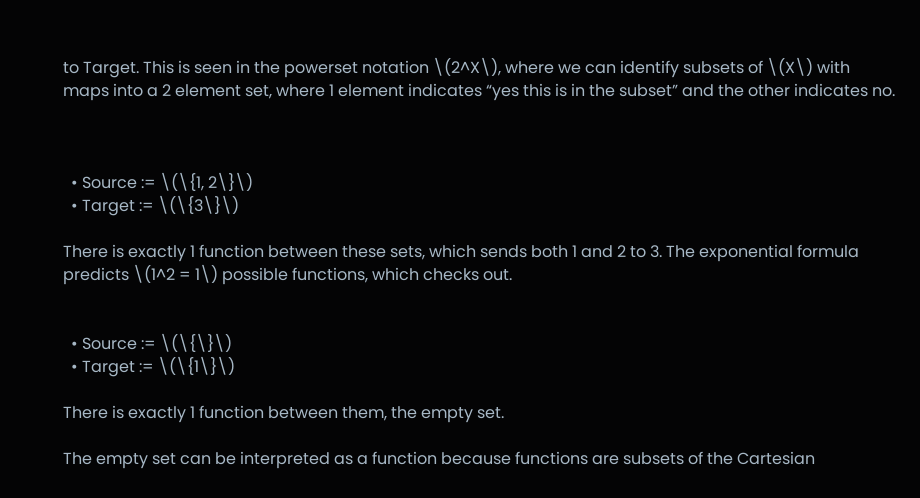to Target. This is seen in the powerset notation \(2^X\), where we can identify subsets of \(X\) with maps into a 2 element set, where 1 element indicates “yes this is in the subset” and the other indicates no.



  • Source := \(\{1, 2\}\)
  • Target := \(\{3\}\)

There is exactly 1 function between these sets, which sends both 1 and 2 to 3. The exponential formula predicts \(1^2 = 1\) possible functions, which checks out.


  • Source := \(\{\}\)
  • Target := \(\{1\}\)

There is exactly 1 function between them, the empty set.

The empty set can be interpreted as a function because functions are subsets of the Cartesian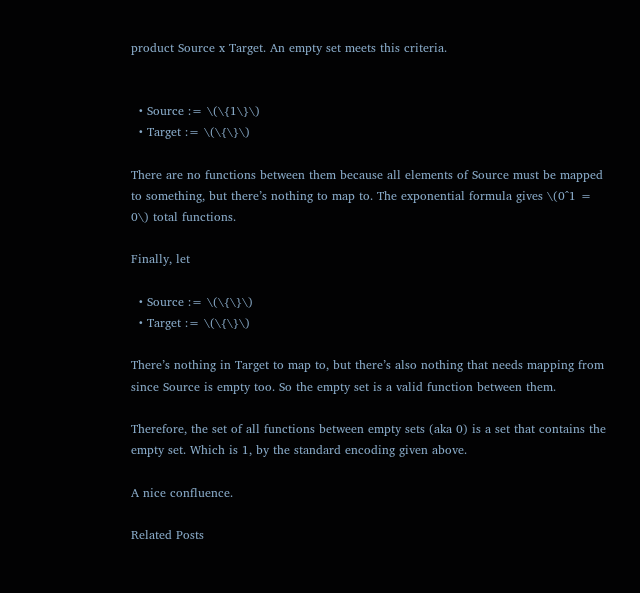product Source x Target. An empty set meets this criteria.


  • Source := \(\{1\}\)
  • Target := \(\{\}\)

There are no functions between them because all elements of Source must be mapped to something, but there’s nothing to map to. The exponential formula gives \(0^1 = 0\) total functions.

Finally, let

  • Source := \(\{\}\)
  • Target := \(\{\}\)

There’s nothing in Target to map to, but there’s also nothing that needs mapping from since Source is empty too. So the empty set is a valid function between them.

Therefore, the set of all functions between empty sets (aka 0) is a set that contains the empty set. Which is 1, by the standard encoding given above.

A nice confluence.

Related Posts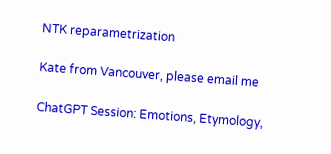NTK reparametrization

Kate from Vancouver, please email me

ChatGPT Session: Emotions, Etymology,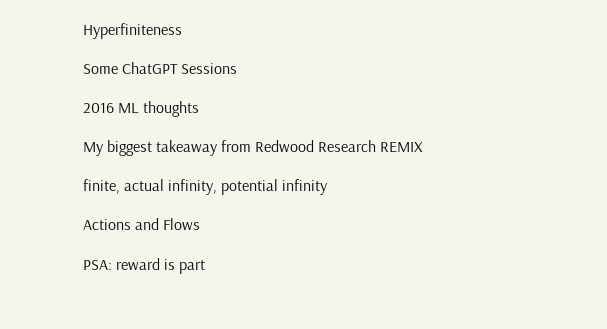Hyperfiniteness

Some ChatGPT Sessions

2016 ML thoughts

My biggest takeaway from Redwood Research REMIX

finite, actual infinity, potential infinity

Actions and Flows

PSA: reward is part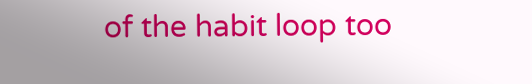of the habit loop too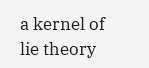a kernel of lie theory